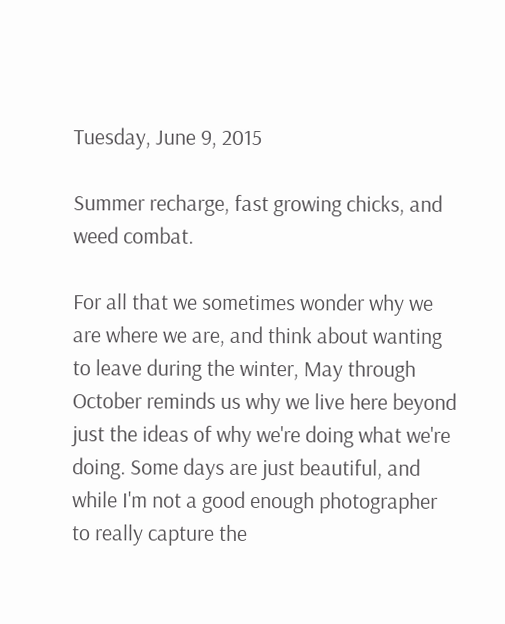Tuesday, June 9, 2015

Summer recharge, fast growing chicks, and weed combat.

For all that we sometimes wonder why we are where we are, and think about wanting to leave during the winter, May through October reminds us why we live here beyond just the ideas of why we're doing what we're doing. Some days are just beautiful, and while I'm not a good enough photographer to really capture the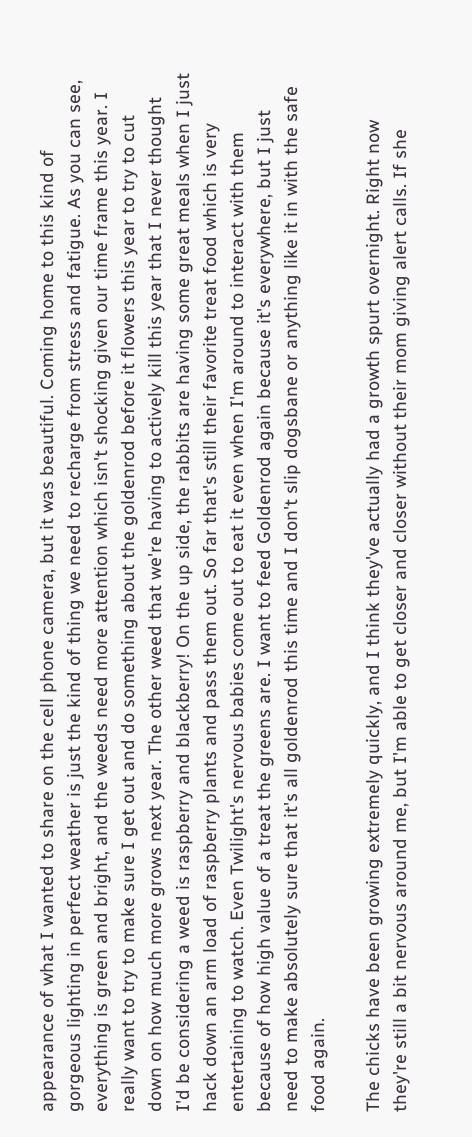appearance of what I wanted to share on the cell phone camera, but it was beautiful. Coming home to this kind of gorgeous lighting in perfect weather is just the kind of thing we need to recharge from stress and fatigue. As you can see, everything is green and bright, and the weeds need more attention which isn't shocking given our time frame this year. I really want to try to make sure I get out and do something about the goldenrod before it flowers this year to try to cut down on how much more grows next year. The other weed that we're having to actively kill this year that I never thought I'd be considering a weed is raspberry and blackberry! On the up side, the rabbits are having some great meals when I just hack down an arm load of raspberry plants and pass them out. So far that's still their favorite treat food which is very entertaining to watch. Even Twilight's nervous babies come out to eat it even when I'm around to interact with them because of how high value of a treat the greens are. I want to feed Goldenrod again because it's everywhere, but I just need to make absolutely sure that it's all goldenrod this time and I don't slip dogsbane or anything like it in with the safe food again.

The chicks have been growing extremely quickly, and I think they've actually had a growth spurt overnight. Right now they're still a bit nervous around me, but I'm able to get closer and closer without their mom giving alert calls. If she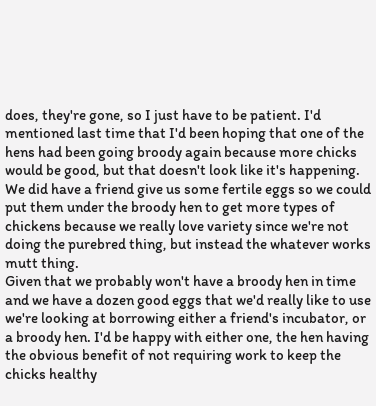does, they're gone, so I just have to be patient. I'd mentioned last time that I'd been hoping that one of the hens had been going broody again because more chicks would be good, but that doesn't look like it's happening. We did have a friend give us some fertile eggs so we could put them under the broody hen to get more types of chickens because we really love variety since we're not doing the purebred thing, but instead the whatever works mutt thing.
Given that we probably won't have a broody hen in time and we have a dozen good eggs that we'd really like to use we're looking at borrowing either a friend's incubator, or a broody hen. I'd be happy with either one, the hen having the obvious benefit of not requiring work to keep the chicks healthy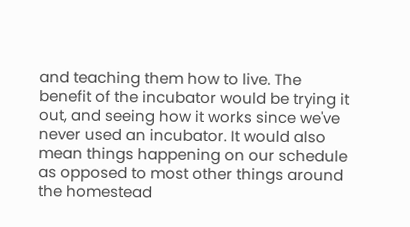and teaching them how to live. The benefit of the incubator would be trying it out, and seeing how it works since we've never used an incubator. It would also mean things happening on our schedule as opposed to most other things around the homestead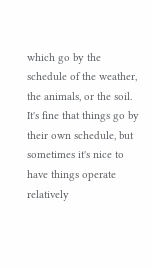which go by the schedule of the weather, the animals, or the soil. It's fine that things go by their own schedule, but sometimes it's nice to have things operate relatively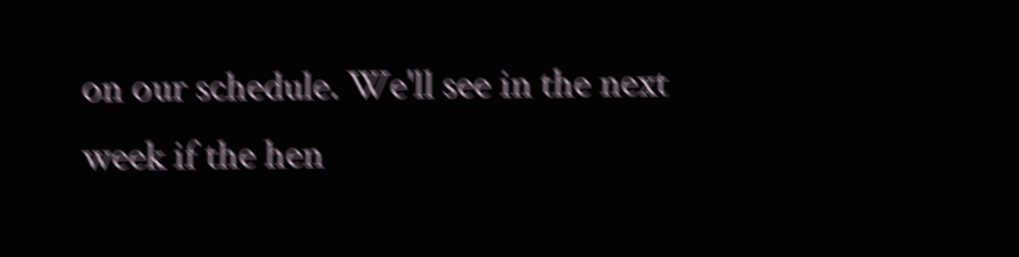on our schedule. We'll see in the next week if the hen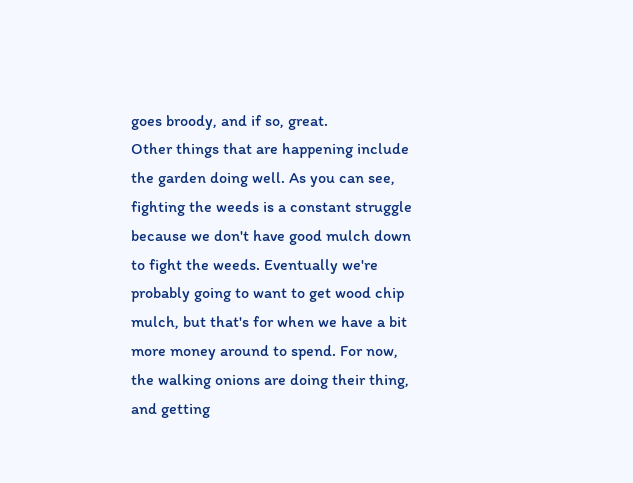goes broody, and if so, great.
Other things that are happening include the garden doing well. As you can see, fighting the weeds is a constant struggle because we don't have good mulch down to fight the weeds. Eventually we're probably going to want to get wood chip mulch, but that's for when we have a bit more money around to spend. For now, the walking onions are doing their thing, and getting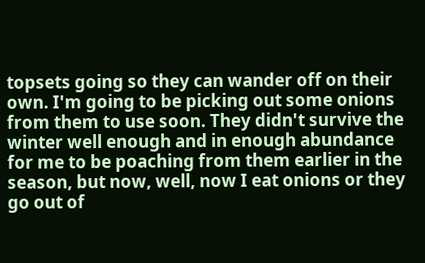topsets going so they can wander off on their own. I'm going to be picking out some onions from them to use soon. They didn't survive the winter well enough and in enough abundance for me to be poaching from them earlier in the season, but now, well, now I eat onions or they go out of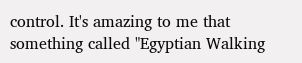control. It's amazing to me that something called "Egyptian Walking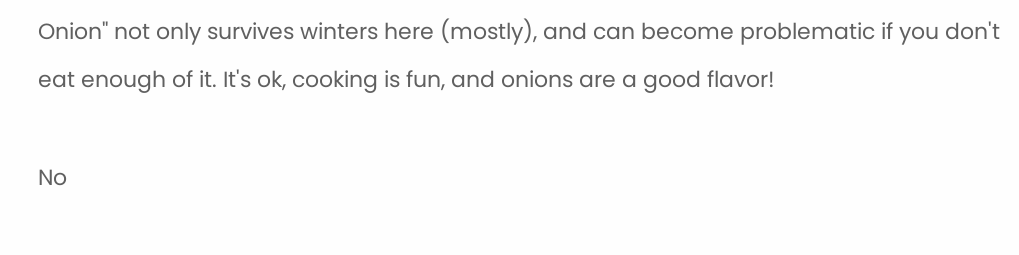Onion" not only survives winters here (mostly), and can become problematic if you don't eat enough of it. It's ok, cooking is fun, and onions are a good flavor!

No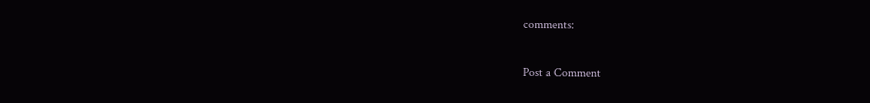comments:

Post a Comment